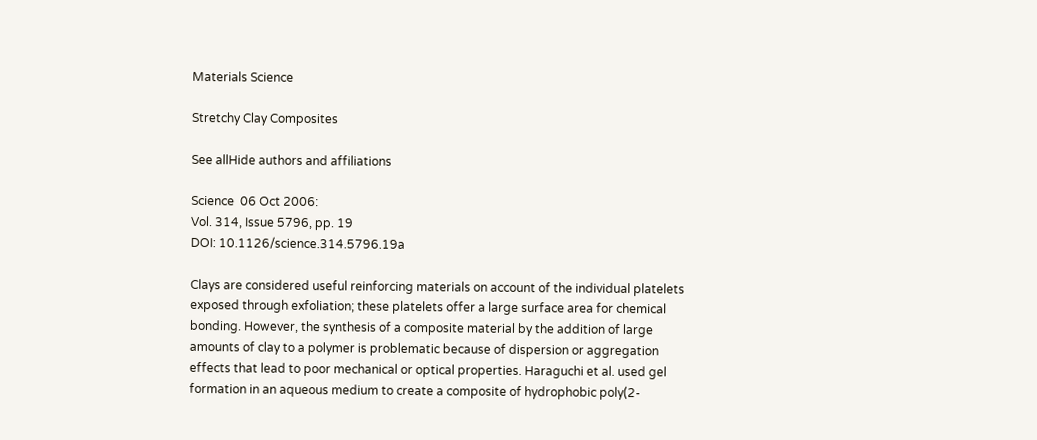Materials Science

Stretchy Clay Composites

See allHide authors and affiliations

Science  06 Oct 2006:
Vol. 314, Issue 5796, pp. 19
DOI: 10.1126/science.314.5796.19a

Clays are considered useful reinforcing materials on account of the individual platelets exposed through exfoliation; these platelets offer a large surface area for chemical bonding. However, the synthesis of a composite material by the addition of large amounts of clay to a polymer is problematic because of dispersion or aggregation effects that lead to poor mechanical or optical properties. Haraguchi et al. used gel formation in an aqueous medium to create a composite of hydrophobic poly(2-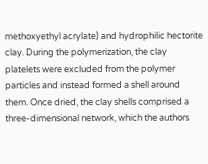methoxyethyl acrylate) and hydrophilic hectorite clay. During the polymerization, the clay platelets were excluded from the polymer particles and instead formed a shell around them. Once dried, the clay shells comprised a three-dimensional network, which the authors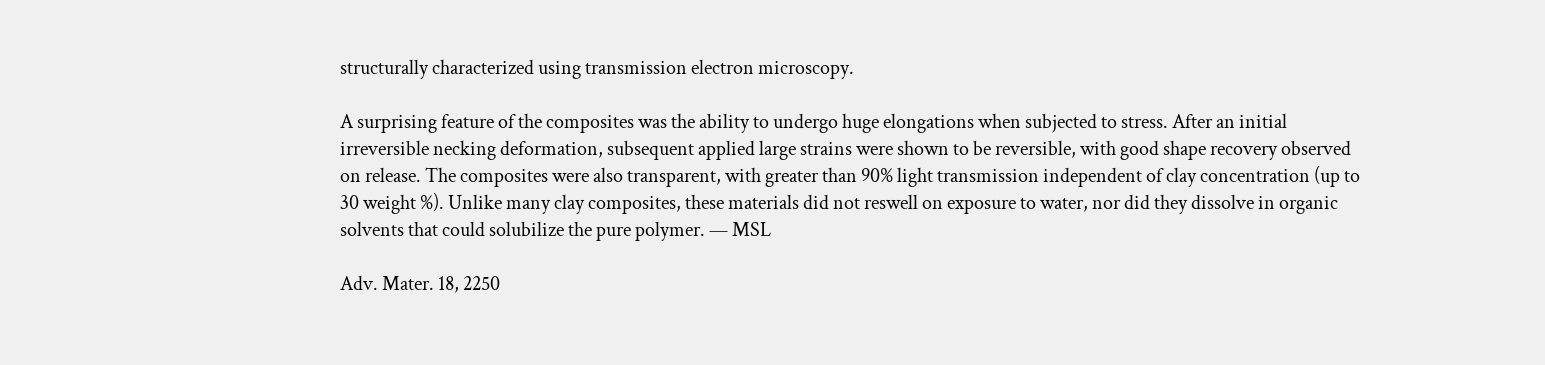structurally characterized using transmission electron microscopy.

A surprising feature of the composites was the ability to undergo huge elongations when subjected to stress. After an initial irreversible necking deformation, subsequent applied large strains were shown to be reversible, with good shape recovery observed on release. The composites were also transparent, with greater than 90% light transmission independent of clay concentration (up to 30 weight %). Unlike many clay composites, these materials did not reswell on exposure to water, nor did they dissolve in organic solvents that could solubilize the pure polymer. — MSL

Adv. Mater. 18, 2250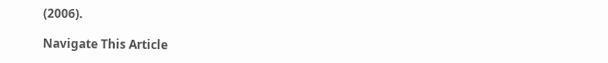(2006).

Navigate This Article